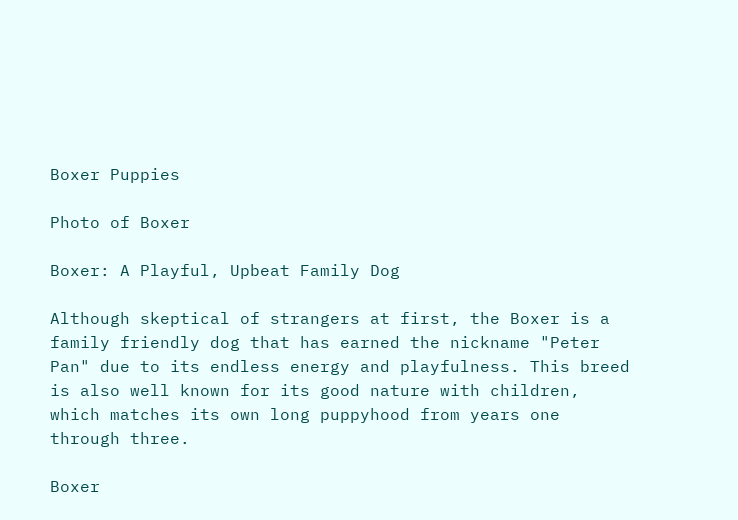Boxer Puppies

Photo of Boxer

Boxer: A Playful, Upbeat Family Dog

Although skeptical of strangers at first, the Boxer is a family friendly dog that has earned the nickname "Peter Pan" due to its endless energy and playfulness. This breed is also well known for its good nature with children, which matches its own long puppyhood from years one through three.

Boxer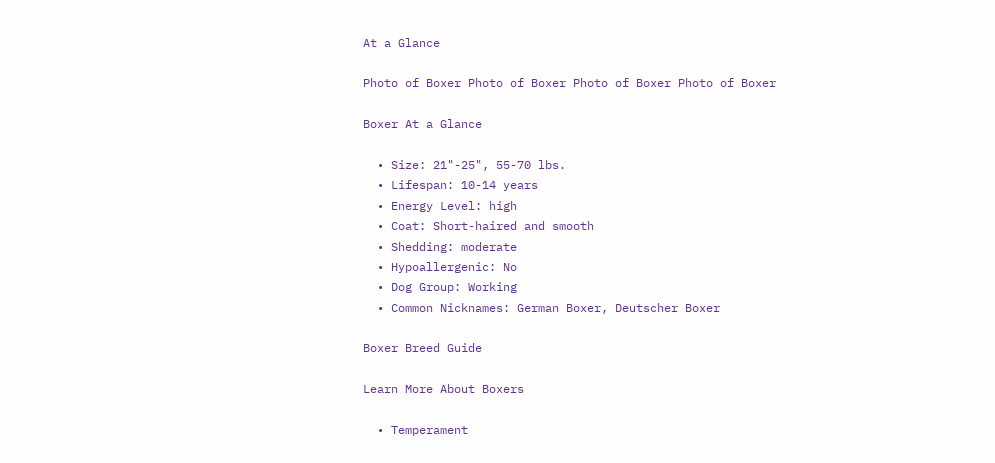At a Glance

Photo of Boxer Photo of Boxer Photo of Boxer Photo of Boxer

Boxer At a Glance

  • Size: 21"-25", 55-70 lbs.
  • Lifespan: 10-14 years
  • Energy Level: high
  • Coat: Short-haired and smooth
  • Shedding: moderate
  • Hypoallergenic: No
  • Dog Group: Working
  • Common Nicknames: German Boxer, Deutscher Boxer

Boxer Breed Guide

Learn More About Boxers

  • Temperament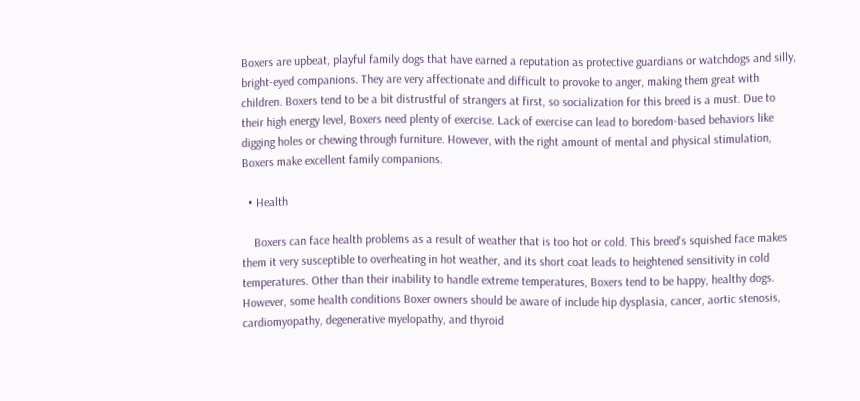Boxers are upbeat, playful family dogs that have earned a reputation as protective guardians or watchdogs and silly, bright-eyed companions. They are very affectionate and difficult to provoke to anger, making them great with children. Boxers tend to be a bit distrustful of strangers at first, so socialization for this breed is a must. Due to their high energy level, Boxers need plenty of exercise. Lack of exercise can lead to boredom-based behaviors like digging holes or chewing through furniture. However, with the right amount of mental and physical stimulation, Boxers make excellent family companions.

  • Health

    Boxers can face health problems as a result of weather that is too hot or cold. This breed's squished face makes them it very susceptible to overheating in hot weather, and its short coat leads to heightened sensitivity in cold temperatures. Other than their inability to handle extreme temperatures, Boxers tend to be happy, healthy dogs. However, some health conditions Boxer owners should be aware of include hip dysplasia, cancer, aortic stenosis, cardiomyopathy, degenerative myelopathy, and thyroid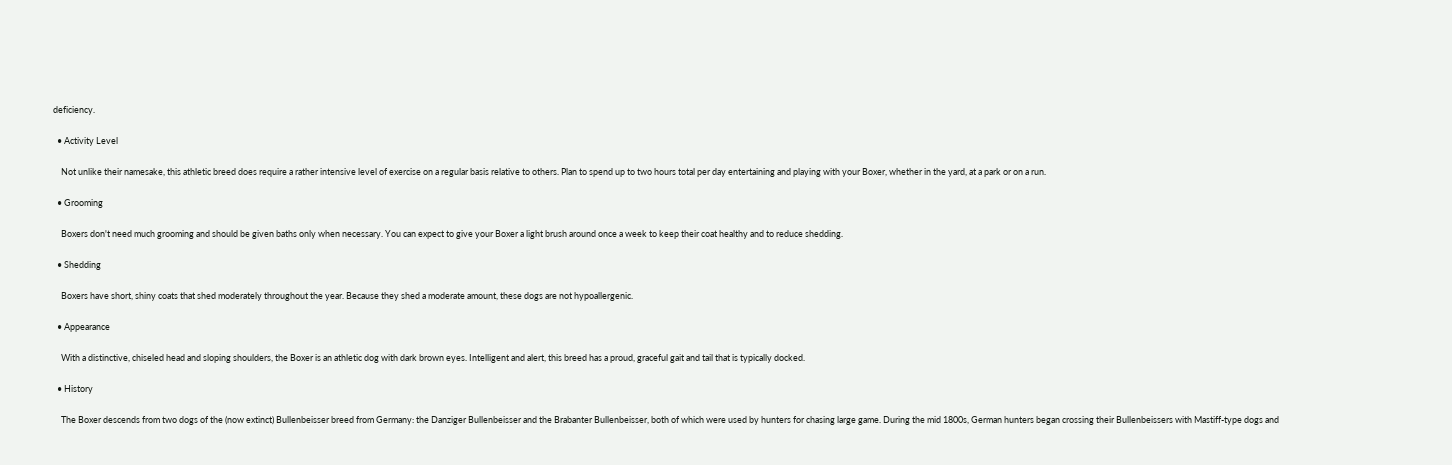deficiency.

  • Activity Level

    Not unlike their namesake, this athletic breed does require a rather intensive level of exercise on a regular basis relative to others. Plan to spend up to two hours total per day entertaining and playing with your Boxer, whether in the yard, at a park or on a run.

  • Grooming

    Boxers don't need much grooming and should be given baths only when necessary. You can expect to give your Boxer a light brush around once a week to keep their coat healthy and to reduce shedding.

  • Shedding

    Boxers have short, shiny coats that shed moderately throughout the year. Because they shed a moderate amount, these dogs are not hypoallergenic.

  • Appearance

    With a distinctive, chiseled head and sloping shoulders, the Boxer is an athletic dog with dark brown eyes. Intelligent and alert, this breed has a proud, graceful gait and tail that is typically docked.

  • History

    The Boxer descends from two dogs of the (now extinct) Bullenbeisser breed from Germany: the Danziger Bullenbeisser and the Brabanter Bullenbeisser, both of which were used by hunters for chasing large game. During the mid 1800s, German hunters began crossing their Bullenbeissers with Mastiff-type dogs and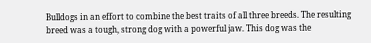Bulldogs in an effort to combine the best traits of all three breeds. The resulting breed was a tough, strong dog with a powerful jaw. This dog was the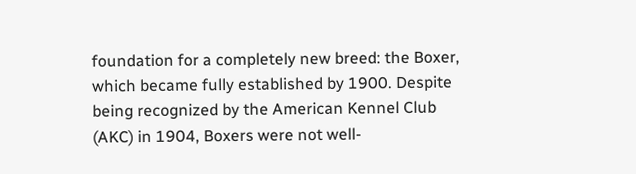foundation for a completely new breed: the Boxer, which became fully established by 1900. Despite being recognized by the American Kennel Club (AKC) in 1904, Boxers were not well-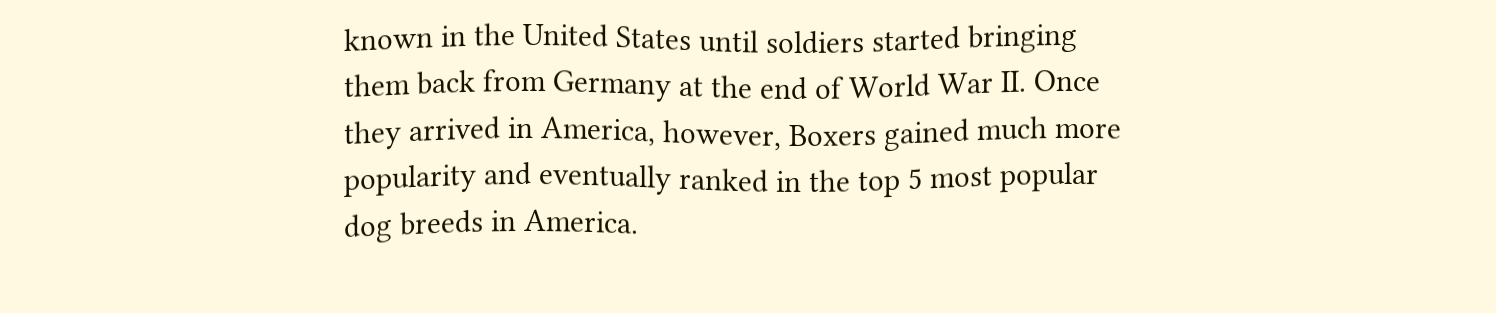known in the United States until soldiers started bringing them back from Germany at the end of World War II. Once they arrived in America, however, Boxers gained much more popularity and eventually ranked in the top 5 most popular dog breeds in America.